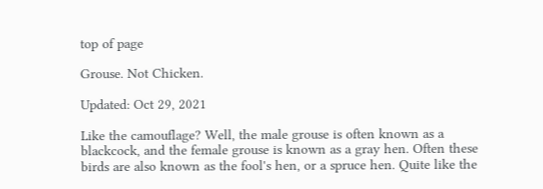top of page

Grouse. Not Chicken.

Updated: Oct 29, 2021

Like the camouflage? Well, the male grouse is often known as a blackcock, and the female grouse is known as a gray hen. Often these birds are also known as the fool's hen, or a spruce hen. Quite like the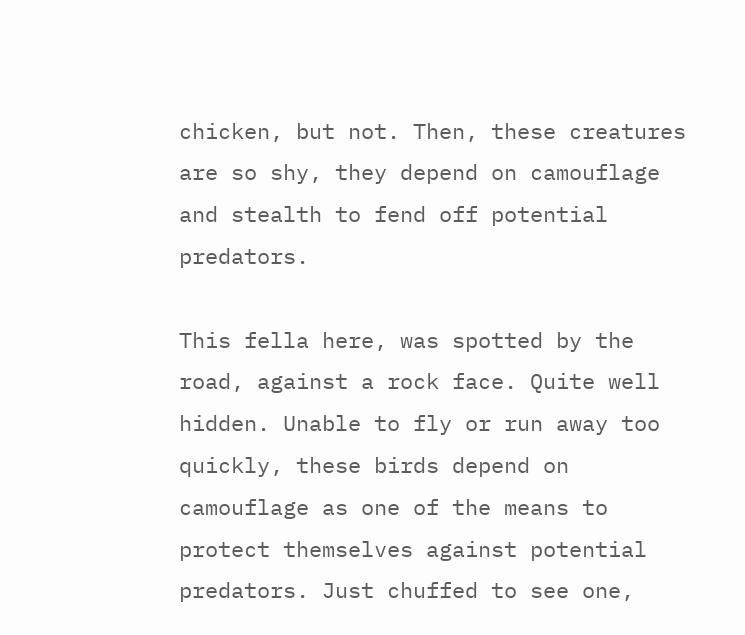chicken, but not. Then, these creatures are so shy, they depend on camouflage and stealth to fend off potential predators.

This fella here, was spotted by the road, against a rock face. Quite well hidden. Unable to fly or run away too quickly, these birds depend on camouflage as one of the means to protect themselves against potential predators. Just chuffed to see one,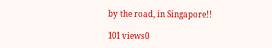by the road, in Singapore!!

101 views0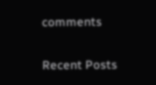comments

Recent Posts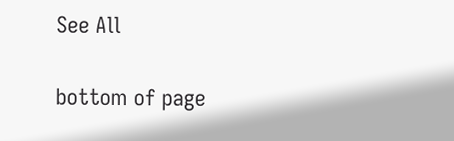See All


bottom of page